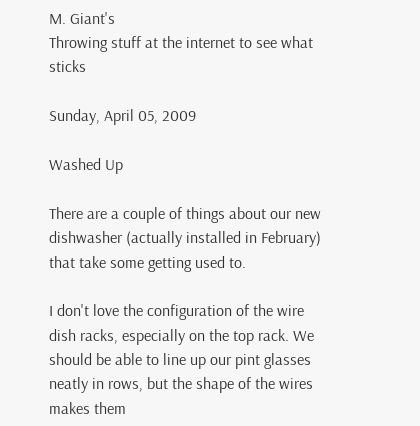M. Giant's
Throwing stuff at the internet to see what sticks

Sunday, April 05, 2009

Washed Up

There are a couple of things about our new dishwasher (actually installed in February) that take some getting used to.

I don't love the configuration of the wire dish racks, especially on the top rack. We should be able to line up our pint glasses neatly in rows, but the shape of the wires makes them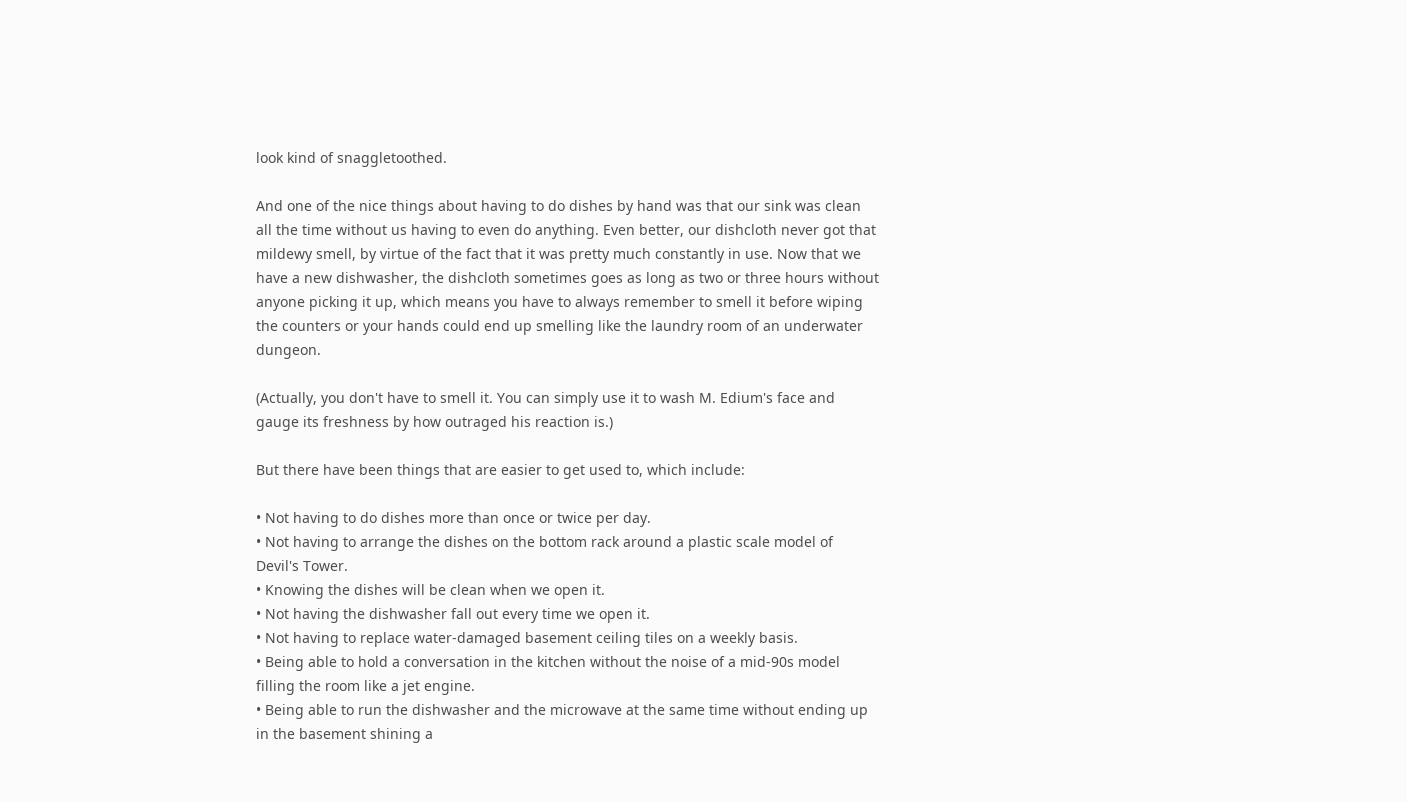look kind of snaggletoothed.

And one of the nice things about having to do dishes by hand was that our sink was clean all the time without us having to even do anything. Even better, our dishcloth never got that mildewy smell, by virtue of the fact that it was pretty much constantly in use. Now that we have a new dishwasher, the dishcloth sometimes goes as long as two or three hours without anyone picking it up, which means you have to always remember to smell it before wiping the counters or your hands could end up smelling like the laundry room of an underwater dungeon.

(Actually, you don't have to smell it. You can simply use it to wash M. Edium's face and gauge its freshness by how outraged his reaction is.)

But there have been things that are easier to get used to, which include:

• Not having to do dishes more than once or twice per day.
• Not having to arrange the dishes on the bottom rack around a plastic scale model of Devil's Tower.
• Knowing the dishes will be clean when we open it.
• Not having the dishwasher fall out every time we open it.
• Not having to replace water-damaged basement ceiling tiles on a weekly basis.
• Being able to hold a conversation in the kitchen without the noise of a mid-90s model filling the room like a jet engine.
• Being able to run the dishwasher and the microwave at the same time without ending up in the basement shining a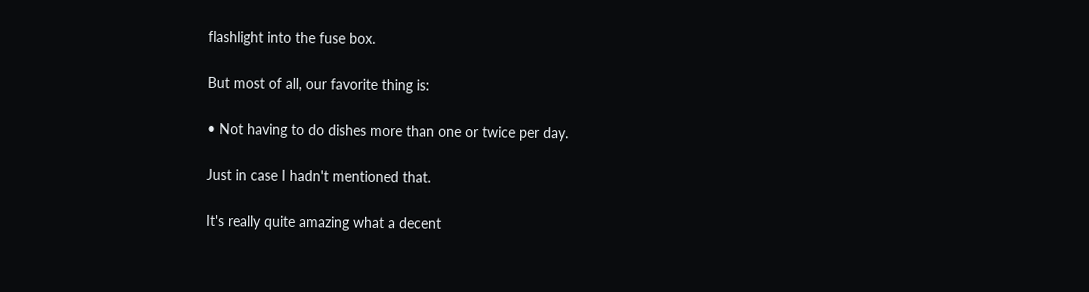flashlight into the fuse box.

But most of all, our favorite thing is:

• Not having to do dishes more than one or twice per day.

Just in case I hadn't mentioned that.

It's really quite amazing what a decent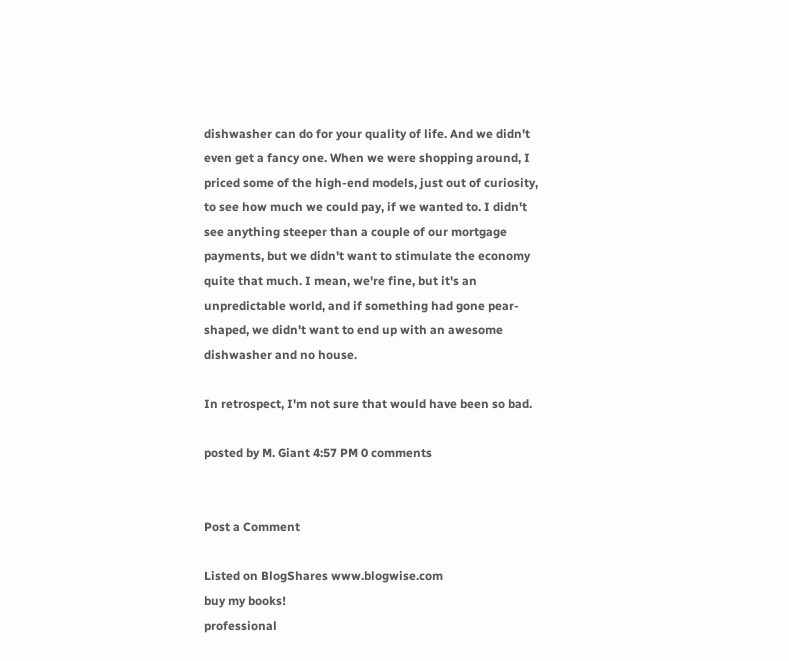dishwasher can do for your quality of life. And we didn't even get a fancy one. When we were shopping around, I priced some of the high-end models, just out of curiosity, to see how much we could pay, if we wanted to. I didn't see anything steeper than a couple of our mortgage payments, but we didn't want to stimulate the economy quite that much. I mean, we're fine, but it's an unpredictable world, and if something had gone pear-shaped, we didn't want to end up with an awesome dishwasher and no house.

In retrospect, I'm not sure that would have been so bad.

posted by M. Giant 4:57 PM 0 comments


Post a Comment

Listed on BlogShares www.blogwise.com
buy my books!
professional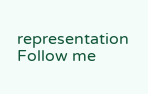representation
Follow me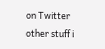on Twitter
other stuff i